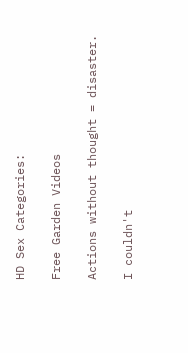HD Sex Categories:

Free Garden Videos

Actions without thought = disaster.

I couldn't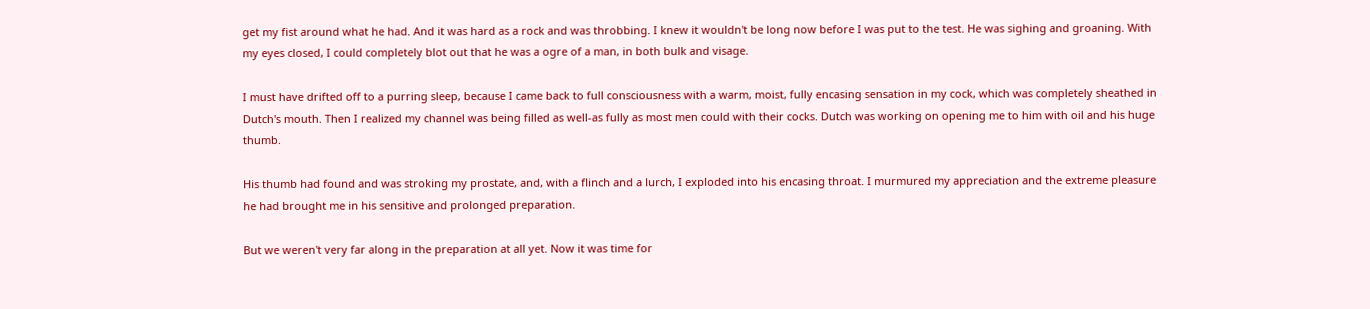get my fist around what he had. And it was hard as a rock and was throbbing. I knew it wouldn't be long now before I was put to the test. He was sighing and groaning. With my eyes closed, I could completely blot out that he was a ogre of a man, in both bulk and visage.

I must have drifted off to a purring sleep, because I came back to full consciousness with a warm, moist, fully encasing sensation in my cock, which was completely sheathed in Dutch's mouth. Then I realized my channel was being filled as well-as fully as most men could with their cocks. Dutch was working on opening me to him with oil and his huge thumb.

His thumb had found and was stroking my prostate, and, with a flinch and a lurch, I exploded into his encasing throat. I murmured my appreciation and the extreme pleasure he had brought me in his sensitive and prolonged preparation.

But we weren't very far along in the preparation at all yet. Now it was time for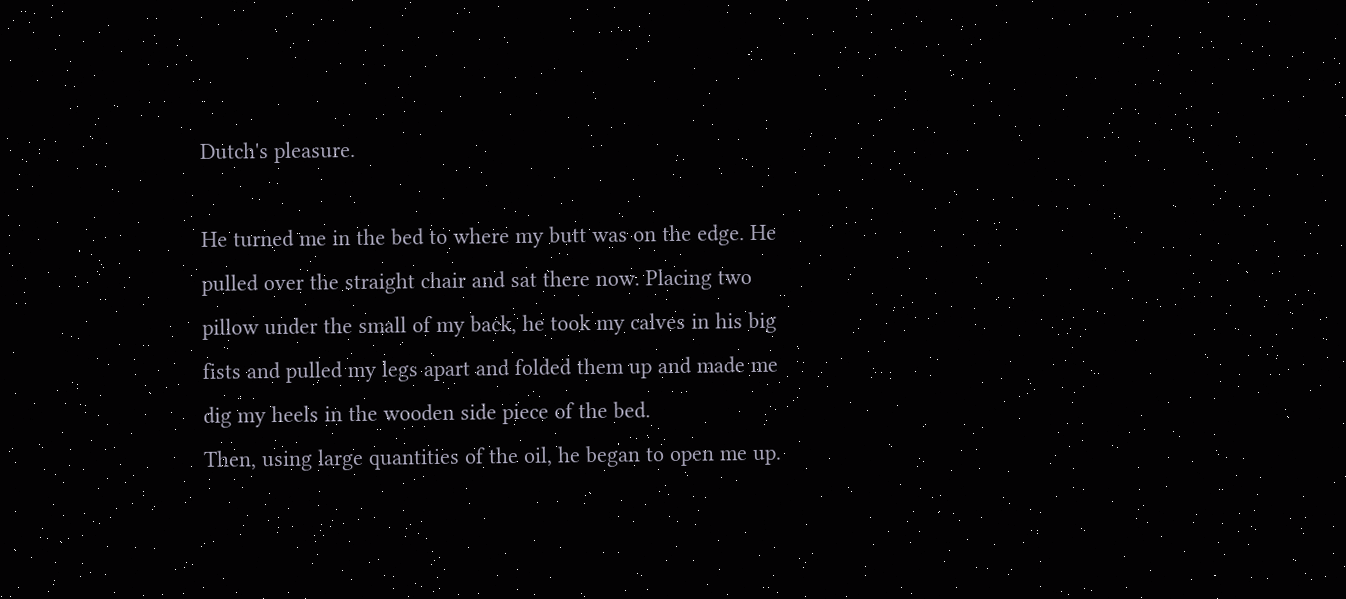Dutch's pleasure.

He turned me in the bed to where my butt was on the edge. He pulled over the straight chair and sat there now. Placing two pillow under the small of my back, he took my calves in his big fists and pulled my legs apart and folded them up and made me dig my heels in the wooden side piece of the bed.
Then, using large quantities of the oil, he began to open me up.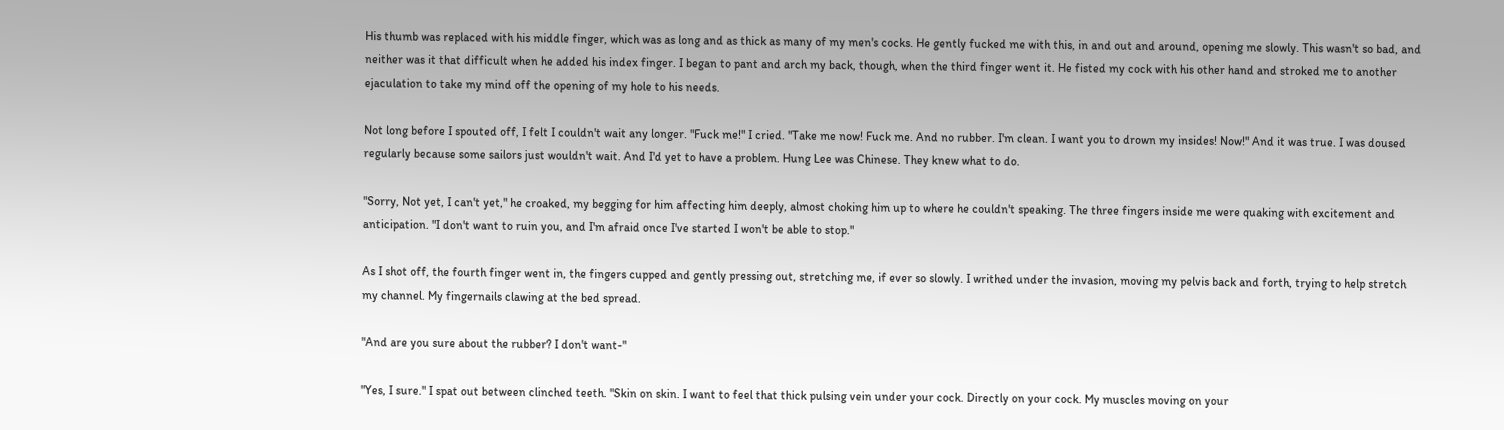His thumb was replaced with his middle finger, which was as long and as thick as many of my men's cocks. He gently fucked me with this, in and out and around, opening me slowly. This wasn't so bad, and neither was it that difficult when he added his index finger. I began to pant and arch my back, though, when the third finger went it. He fisted my cock with his other hand and stroked me to another ejaculation to take my mind off the opening of my hole to his needs.

Not long before I spouted off, I felt I couldn't wait any longer. "Fuck me!" I cried. "Take me now! Fuck me. And no rubber. I'm clean. I want you to drown my insides! Now!" And it was true. I was doused regularly because some sailors just wouldn't wait. And I'd yet to have a problem. Hung Lee was Chinese. They knew what to do.

"Sorry, Not yet, I can't yet," he croaked, my begging for him affecting him deeply, almost choking him up to where he couldn't speaking. The three fingers inside me were quaking with excitement and anticipation. "I don't want to ruin you, and I'm afraid once I've started I won't be able to stop."

As I shot off, the fourth finger went in, the fingers cupped and gently pressing out, stretching me, if ever so slowly. I writhed under the invasion, moving my pelvis back and forth, trying to help stretch my channel. My fingernails clawing at the bed spread.

"And are you sure about the rubber? I don't want-"

"Yes, I sure." I spat out between clinched teeth. "Skin on skin. I want to feel that thick pulsing vein under your cock. Directly on your cock. My muscles moving on your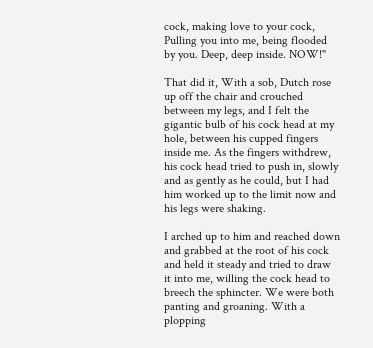cock, making love to your cock, Pulling you into me, being flooded by you. Deep, deep inside. NOW!"

That did it, With a sob, Dutch rose up off the chair and crouched between my legs, and I felt the gigantic bulb of his cock head at my hole, between his cupped fingers inside me. As the fingers withdrew, his cock head tried to push in, slowly and as gently as he could, but I had him worked up to the limit now and his legs were shaking.

I arched up to him and reached down and grabbed at the root of his cock and held it steady and tried to draw it into me, willing the cock head to breech the sphincter. We were both panting and groaning. With a plopping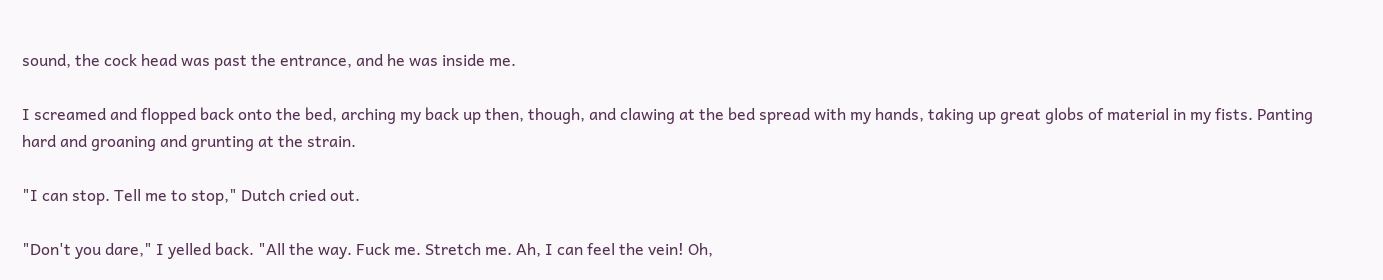sound, the cock head was past the entrance, and he was inside me.

I screamed and flopped back onto the bed, arching my back up then, though, and clawing at the bed spread with my hands, taking up great globs of material in my fists. Panting hard and groaning and grunting at the strain.

"I can stop. Tell me to stop," Dutch cried out.

"Don't you dare," I yelled back. "All the way. Fuck me. Stretch me. Ah, I can feel the vein! Oh,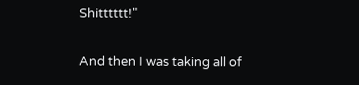Shitttttt!"

And then I was taking all of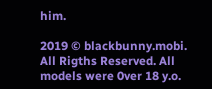him.

2019 © blackbunny.mobi. All Rigths Reserved. All models were 0ver 18 y.o.